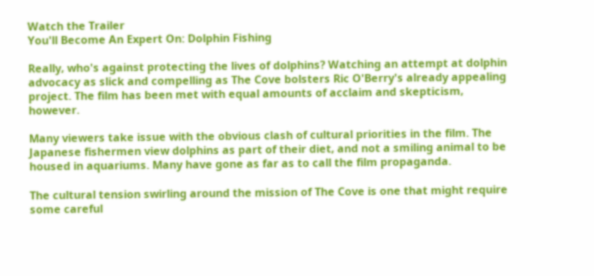Watch the Trailer
You'll Become An Expert On: Dolphin Fishing

Really, who's against protecting the lives of dolphins? Watching an attempt at dolphin advocacy as slick and compelling as The Cove bolsters Ric O'Berry's already appealing project. The film has been met with equal amounts of acclaim and skepticism, however.

Many viewers take issue with the obvious clash of cultural priorities in the film. The Japanese fishermen view dolphins as part of their diet, and not a smiling animal to be housed in aquariums. Many have gone as far as to call the film propaganda.

The cultural tension swirling around the mission of The Cove is one that might require some careful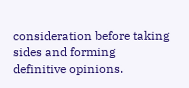consideration before taking sides and forming definitive opinions.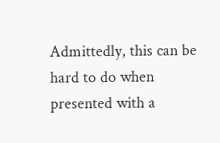Admittedly, this can be hard to do when presented with a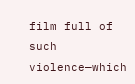film full of such violence—which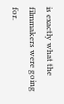is exactly what the filmmakers were going for.